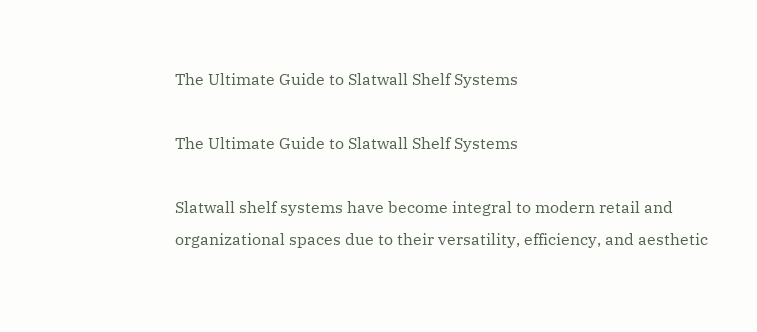The Ultimate Guide to Slatwall Shelf Systems

The Ultimate Guide to Slatwall Shelf Systems

Slatwall shelf systems have become integral to modern retail and organizational spaces due to their versatility, efficiency, and aesthetic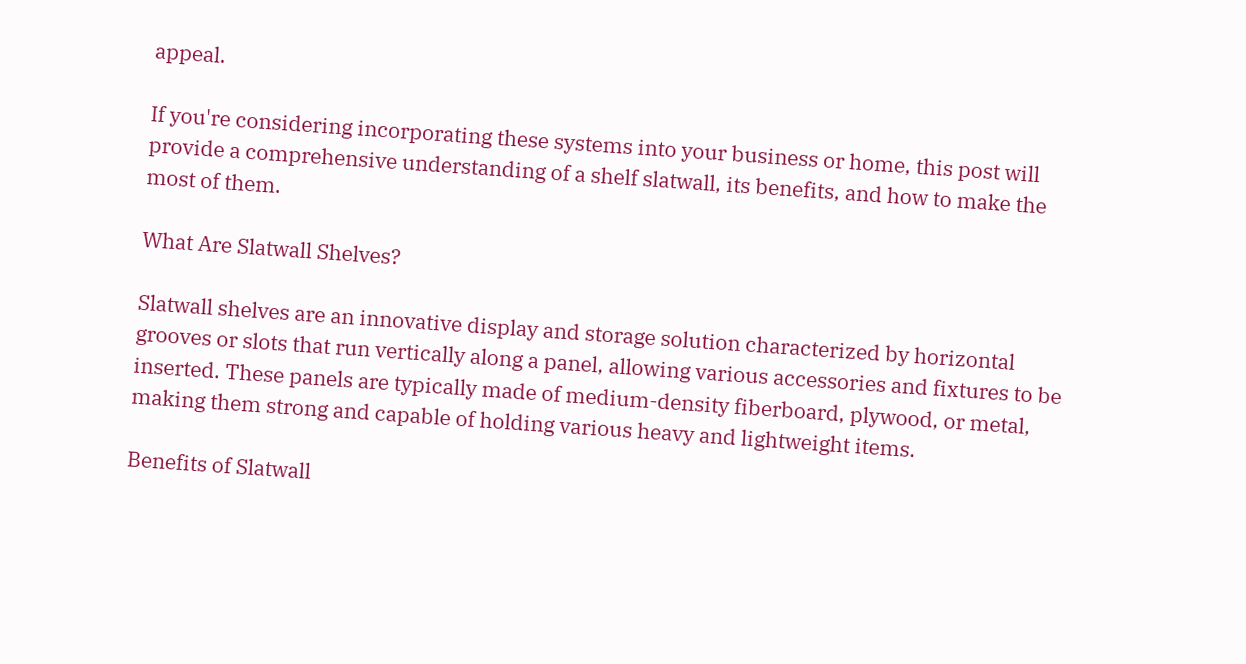appeal.

If you're considering incorporating these systems into your business or home, this post will provide a comprehensive understanding of a shelf slatwall, its benefits, and how to make the most of them.

What Are Slatwall Shelves?

Slatwall shelves are an innovative display and storage solution characterized by horizontal grooves or slots that run vertically along a panel, allowing various accessories and fixtures to be inserted. These panels are typically made of medium-density fiberboard, plywood, or metal, making them strong and capable of holding various heavy and lightweight items.

Benefits of Slatwall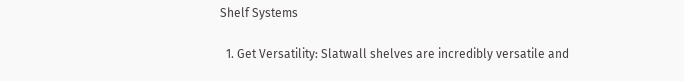Shelf Systems

  1. Get Versatility: Slatwall shelves are incredibly versatile and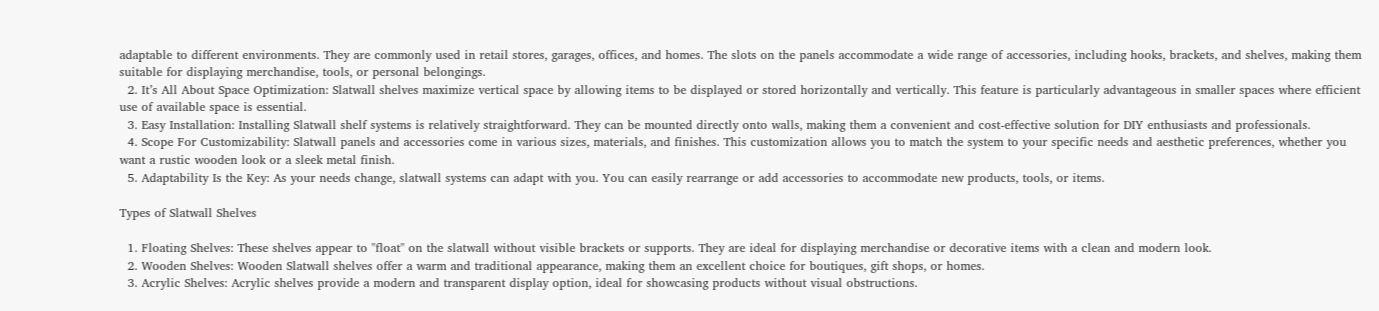adaptable to different environments. They are commonly used in retail stores, garages, offices, and homes. The slots on the panels accommodate a wide range of accessories, including hooks, brackets, and shelves, making them suitable for displaying merchandise, tools, or personal belongings.
  2. It’s All About Space Optimization: Slatwall shelves maximize vertical space by allowing items to be displayed or stored horizontally and vertically. This feature is particularly advantageous in smaller spaces where efficient use of available space is essential.
  3. Easy Installation: Installing Slatwall shelf systems is relatively straightforward. They can be mounted directly onto walls, making them a convenient and cost-effective solution for DIY enthusiasts and professionals.
  4. Scope For Customizability: Slatwall panels and accessories come in various sizes, materials, and finishes. This customization allows you to match the system to your specific needs and aesthetic preferences, whether you want a rustic wooden look or a sleek metal finish.
  5. Adaptability Is the Key: As your needs change, slatwall systems can adapt with you. You can easily rearrange or add accessories to accommodate new products, tools, or items.

Types of Slatwall Shelves

  1. Floating Shelves: These shelves appear to "float" on the slatwall without visible brackets or supports. They are ideal for displaying merchandise or decorative items with a clean and modern look.
  2. Wooden Shelves: Wooden Slatwall shelves offer a warm and traditional appearance, making them an excellent choice for boutiques, gift shops, or homes.
  3. Acrylic Shelves: Acrylic shelves provide a modern and transparent display option, ideal for showcasing products without visual obstructions.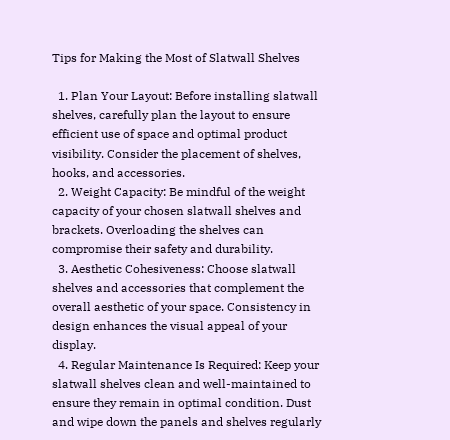Tips for Making the Most of Slatwall Shelves

  1. Plan Your Layout: Before installing slatwall shelves, carefully plan the layout to ensure efficient use of space and optimal product visibility. Consider the placement of shelves, hooks, and accessories.
  2. Weight Capacity: Be mindful of the weight capacity of your chosen slatwall shelves and brackets. Overloading the shelves can compromise their safety and durability.
  3. Aesthetic Cohesiveness: Choose slatwall shelves and accessories that complement the overall aesthetic of your space. Consistency in design enhances the visual appeal of your display.
  4. Regular Maintenance Is Required: Keep your slatwall shelves clean and well-maintained to ensure they remain in optimal condition. Dust and wipe down the panels and shelves regularly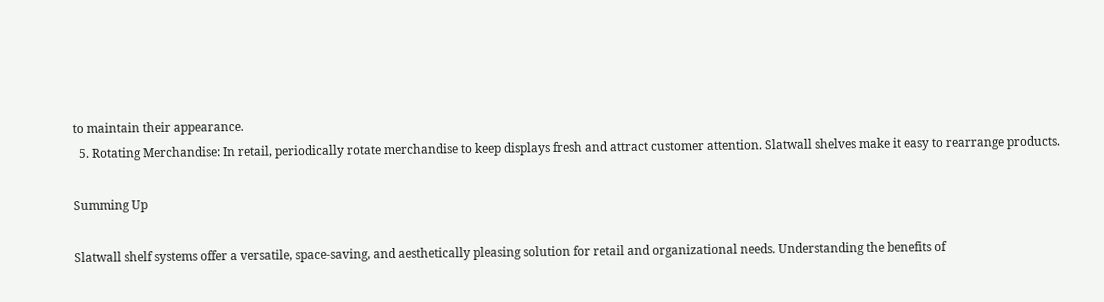to maintain their appearance.
  5. Rotating Merchandise: In retail, periodically rotate merchandise to keep displays fresh and attract customer attention. Slatwall shelves make it easy to rearrange products.

Summing Up

Slatwall shelf systems offer a versatile, space-saving, and aesthetically pleasing solution for retail and organizational needs. Understanding the benefits of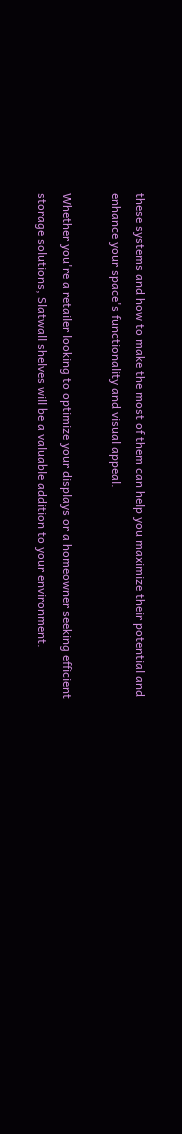these systems and how to make the most of them can help you maximize their potential and enhance your space's functionality and visual appeal.

Whether you're a retailer looking to optimize your displays or a homeowner seeking efficient storage solutions, Slatwall shelves will be a valuable addition to your environment.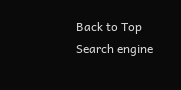Back to Top
Search engine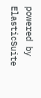powered by ElasticSuite